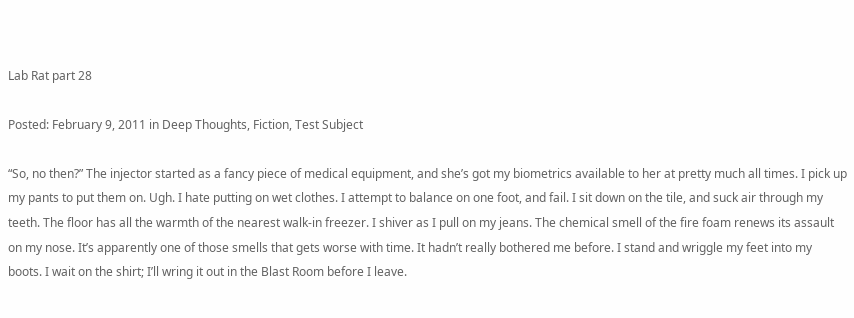Lab Rat part 28

Posted: February 9, 2011 in Deep Thoughts, Fiction, Test Subject

“So, no then?” The injector started as a fancy piece of medical equipment, and she’s got my biometrics available to her at pretty much all times. I pick up my pants to put them on. Ugh. I hate putting on wet clothes. I attempt to balance on one foot, and fail. I sit down on the tile, and suck air through my teeth. The floor has all the warmth of the nearest walk-in freezer. I shiver as I pull on my jeans. The chemical smell of the fire foam renews its assault on my nose. It’s apparently one of those smells that gets worse with time. It hadn’t really bothered me before. I stand and wriggle my feet into my boots. I wait on the shirt; I’ll wring it out in the Blast Room before I leave.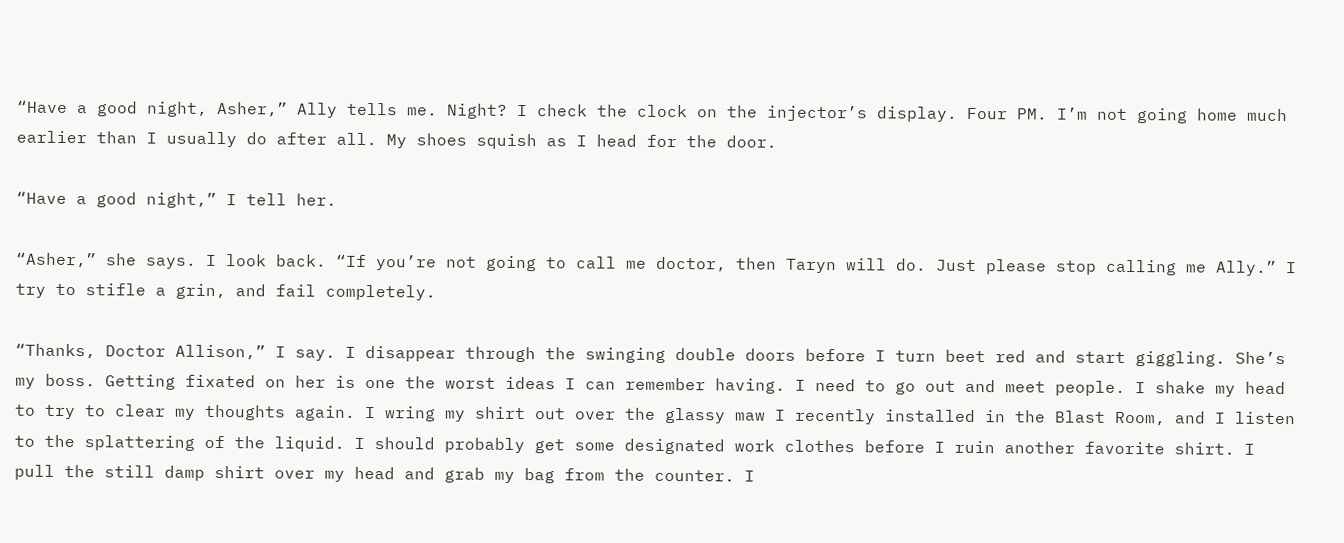“Have a good night, Asher,” Ally tells me. Night? I check the clock on the injector’s display. Four PM. I’m not going home much earlier than I usually do after all. My shoes squish as I head for the door.

“Have a good night,” I tell her.

“Asher,” she says. I look back. “If you’re not going to call me doctor, then Taryn will do. Just please stop calling me Ally.” I try to stifle a grin, and fail completely.

“Thanks, Doctor Allison,” I say. I disappear through the swinging double doors before I turn beet red and start giggling. She’s my boss. Getting fixated on her is one the worst ideas I can remember having. I need to go out and meet people. I shake my head to try to clear my thoughts again. I wring my shirt out over the glassy maw I recently installed in the Blast Room, and I listen to the splattering of the liquid. I should probably get some designated work clothes before I ruin another favorite shirt. I pull the still damp shirt over my head and grab my bag from the counter. I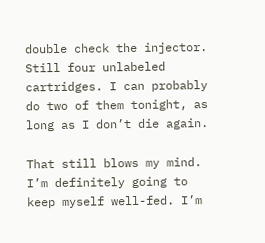double check the injector. Still four unlabeled cartridges. I can probably do two of them tonight, as long as I don’t die again.

That still blows my mind. I’m definitely going to keep myself well-fed. I’m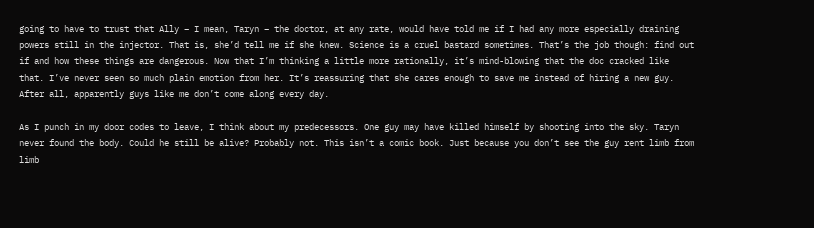going to have to trust that Ally – I mean, Taryn – the doctor, at any rate, would have told me if I had any more especially draining powers still in the injector. That is, she’d tell me if she knew. Science is a cruel bastard sometimes. That’s the job though: find out if and how these things are dangerous. Now that I’m thinking a little more rationally, it’s mind-blowing that the doc cracked like that. I’ve never seen so much plain emotion from her. It’s reassuring that she cares enough to save me instead of hiring a new guy. After all, apparently guys like me don’t come along every day.

As I punch in my door codes to leave, I think about my predecessors. One guy may have killed himself by shooting into the sky. Taryn never found the body. Could he still be alive? Probably not. This isn’t a comic book. Just because you don’t see the guy rent limb from limb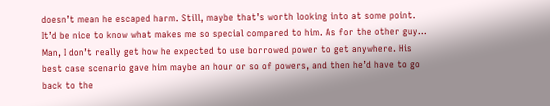doesn’t mean he escaped harm. Still, maybe that’s worth looking into at some point. It’d be nice to know what makes me so special compared to him. As for the other guy… Man, I don’t really get how he expected to use borrowed power to get anywhere. His best case scenario gave him maybe an hour or so of powers, and then he’d have to go back to the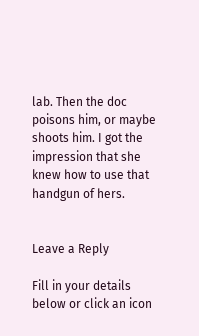lab. Then the doc poisons him, or maybe shoots him. I got the impression that she knew how to use that handgun of hers.


Leave a Reply

Fill in your details below or click an icon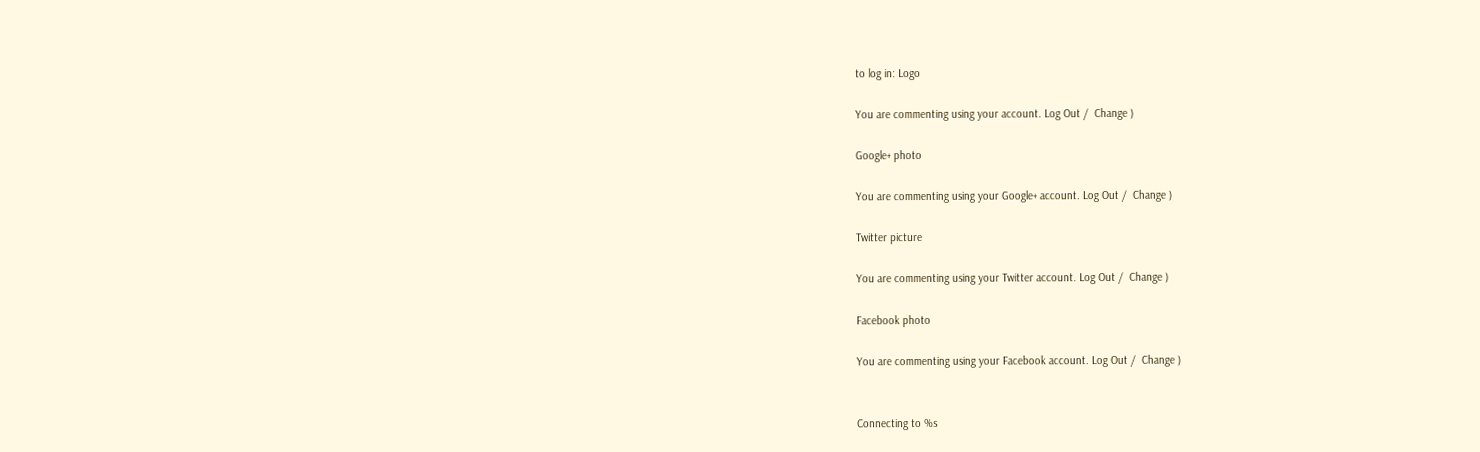to log in: Logo

You are commenting using your account. Log Out /  Change )

Google+ photo

You are commenting using your Google+ account. Log Out /  Change )

Twitter picture

You are commenting using your Twitter account. Log Out /  Change )

Facebook photo

You are commenting using your Facebook account. Log Out /  Change )


Connecting to %s